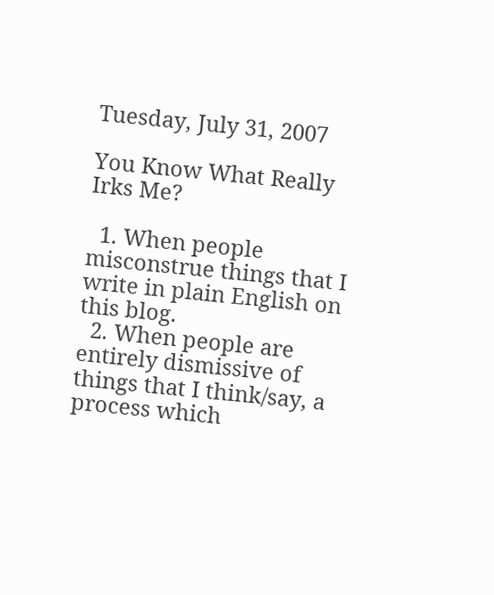Tuesday, July 31, 2007

You Know What Really Irks Me?

  1. When people misconstrue things that I write in plain English on this blog.
  2. When people are entirely dismissive of things that I think/say, a process which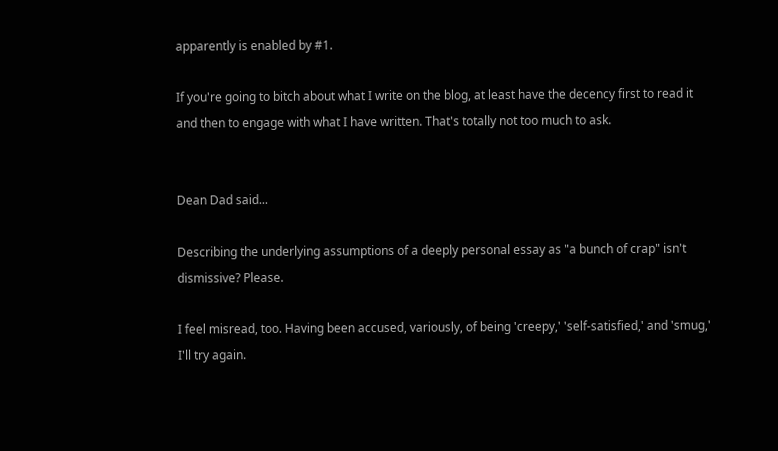apparently is enabled by #1.

If you're going to bitch about what I write on the blog, at least have the decency first to read it and then to engage with what I have written. That's totally not too much to ask.


Dean Dad said...

Describing the underlying assumptions of a deeply personal essay as "a bunch of crap" isn't dismissive? Please.

I feel misread, too. Having been accused, variously, of being 'creepy,' 'self-satisfied,' and 'smug,' I'll try again.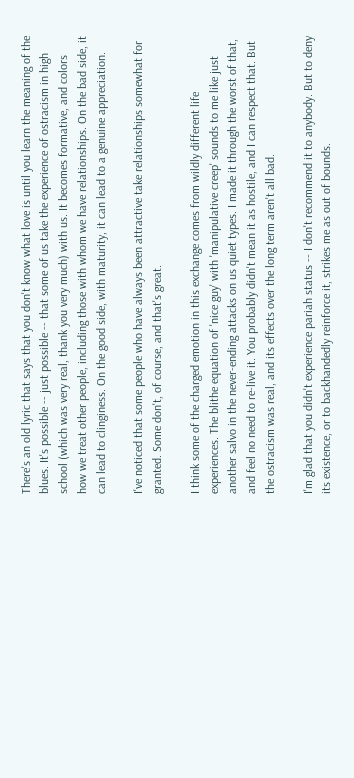There's an old lyric that says that you don't know what love is until you learn the meaning of the blues. It's possible -- just possible -- that some of us take the experience of ostracism in high school (which was very real, thank you very much) with us. It becomes formative, and colors how we treat other people, including those with whom we have relationships. On the bad side, it can lead to clinginess. On the good side, with maturity, it can lead to a genuine appreciation.

I've noticed that some people who have always been attractive take relationships somewhat for granted. Some don't, of course, and that's great.

I think some of the charged emotion in this exchange comes from wildly different life experiences. The blithe equation of 'nice guy' with 'manipulative creep' sounds to me like just another salvo in the never-ending attacks on us quiet types. I made it through the worst of that, and feel no need to re-live it. You probably didn't mean it as hostile, and I can respect that. But the ostracism was real, and its effects over the long term aren't all bad.

I'm glad that you didn't experience pariah status -- I don't recommend it to anybody. But to deny its existence, or to backhandedly reinforce it, strikes me as out of bounds.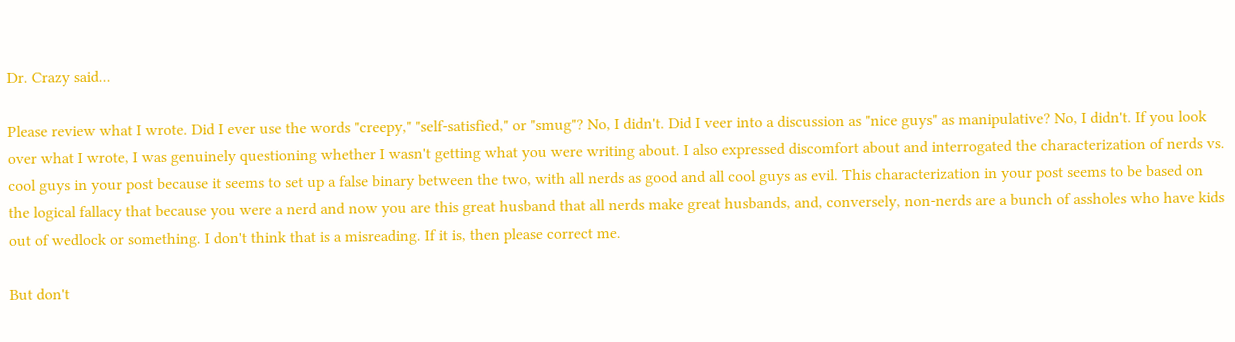Dr. Crazy said...

Please review what I wrote. Did I ever use the words "creepy," "self-satisfied," or "smug"? No, I didn't. Did I veer into a discussion as "nice guys" as manipulative? No, I didn't. If you look over what I wrote, I was genuinely questioning whether I wasn't getting what you were writing about. I also expressed discomfort about and interrogated the characterization of nerds vs. cool guys in your post because it seems to set up a false binary between the two, with all nerds as good and all cool guys as evil. This characterization in your post seems to be based on the logical fallacy that because you were a nerd and now you are this great husband that all nerds make great husbands, and, conversely, non-nerds are a bunch of assholes who have kids out of wedlock or something. I don't think that is a misreading. If it is, then please correct me.

But don't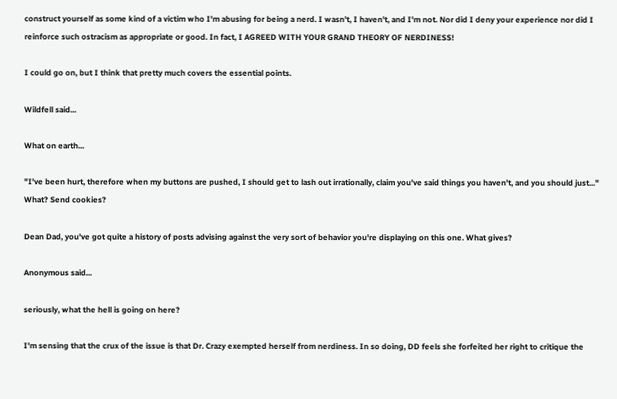construct yourself as some kind of a victim who I'm abusing for being a nerd. I wasn't, I haven't, and I'm not. Nor did I deny your experience nor did I reinforce such ostracism as appropriate or good. In fact, I AGREED WITH YOUR GRAND THEORY OF NERDINESS!

I could go on, but I think that pretty much covers the essential points.

Wildfell said...

What on earth...

"I've been hurt, therefore when my buttons are pushed, I should get to lash out irrationally, claim you've said things you haven't, and you should just..." What? Send cookies?

Dean Dad, you've got quite a history of posts advising against the very sort of behavior you're displaying on this one. What gives?

Anonymous said...

seriously, what the hell is going on here?

I'm sensing that the crux of the issue is that Dr. Crazy exempted herself from nerdiness. In so doing, DD feels she forfeited her right to critique the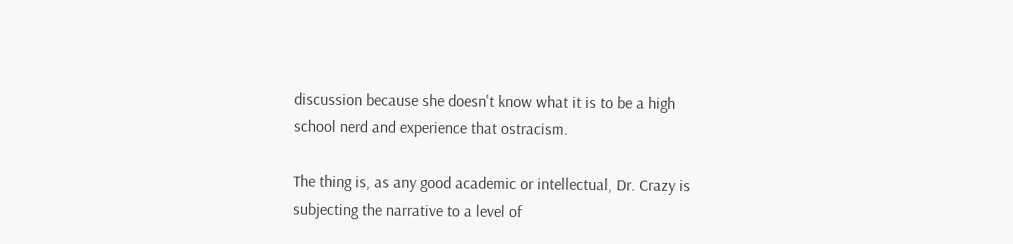discussion because she doesn't know what it is to be a high school nerd and experience that ostracism.

The thing is, as any good academic or intellectual, Dr. Crazy is subjecting the narrative to a level of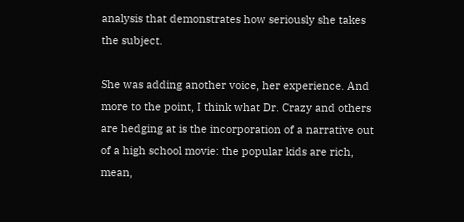analysis that demonstrates how seriously she takes the subject.

She was adding another voice, her experience. And more to the point, I think what Dr. Crazy and others are hedging at is the incorporation of a narrative out of a high school movie: the popular kids are rich, mean,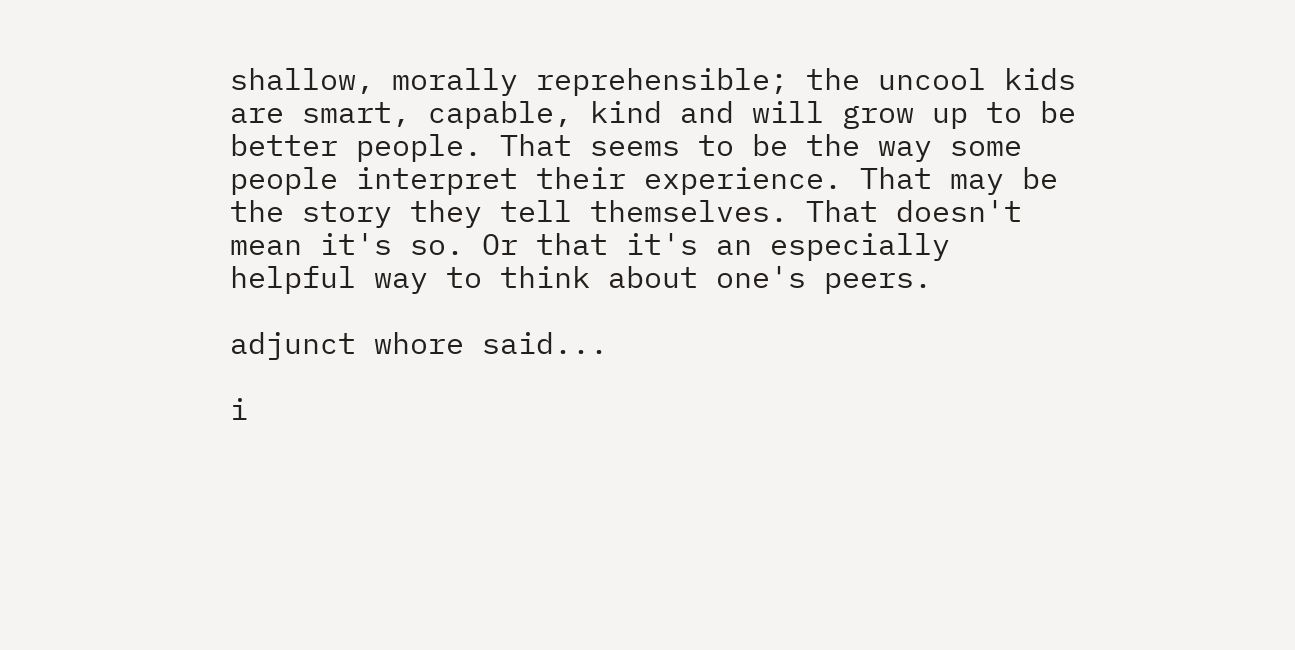shallow, morally reprehensible; the uncool kids are smart, capable, kind and will grow up to be better people. That seems to be the way some people interpret their experience. That may be the story they tell themselves. That doesn't mean it's so. Or that it's an especially helpful way to think about one's peers.

adjunct whore said...

i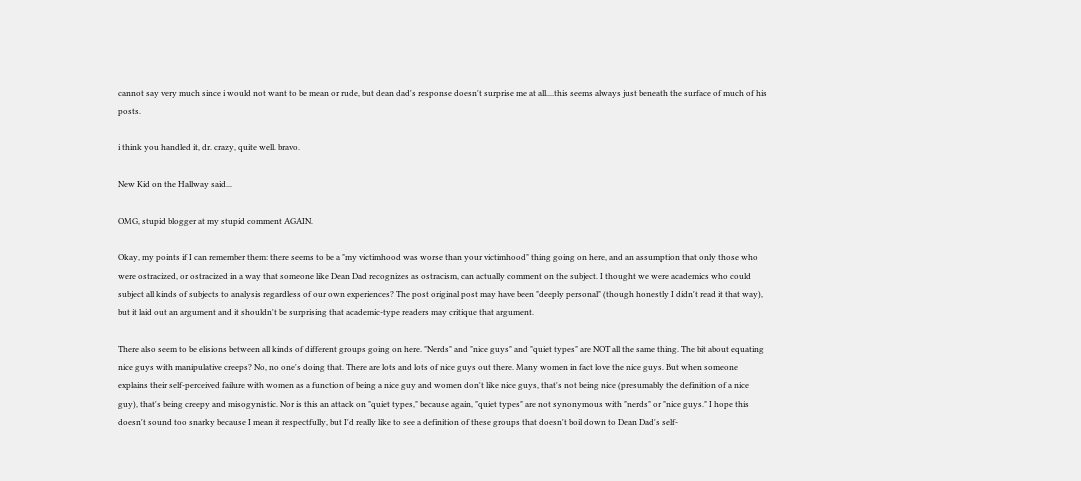cannot say very much since i would not want to be mean or rude, but dean dad's response doesn't surprise me at all....this seems always just beneath the surface of much of his posts.

i think you handled it, dr. crazy, quite well. bravo.

New Kid on the Hallway said...

OMG, stupid blogger at my stupid comment AGAIN.

Okay, my points if I can remember them: there seems to be a "my victimhood was worse than your victimhood" thing going on here, and an assumption that only those who were ostracized, or ostracized in a way that someone like Dean Dad recognizes as ostracism, can actually comment on the subject. I thought we were academics who could subject all kinds of subjects to analysis regardless of our own experiences? The post original post may have been "deeply personal" (though honestly I didn't read it that way), but it laid out an argument and it shouldn't be surprising that academic-type readers may critique that argument.

There also seem to be elisions between all kinds of different groups going on here. "Nerds" and "nice guys" and "quiet types" are NOT all the same thing. The bit about equating nice guys with manipulative creeps? No, no one's doing that. There are lots and lots of nice guys out there. Many women in fact love the nice guys. But when someone explains their self-perceived failure with women as a function of being a nice guy and women don't like nice guys, that's not being nice (presumably the definition of a nice guy), that's being creepy and misogynistic. Nor is this an attack on "quiet types," because again, "quiet types" are not synonymous with "nerds" or "nice guys." I hope this doesn't sound too snarky because I mean it respectfully, but I'd really like to see a definition of these groups that doesn't boil down to Dean Dad's self-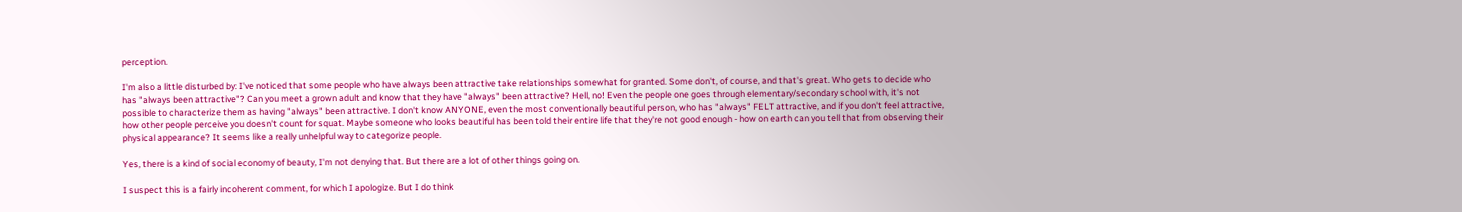perception.

I'm also a little disturbed by: I've noticed that some people who have always been attractive take relationships somewhat for granted. Some don't, of course, and that's great. Who gets to decide who has "always been attractive"? Can you meet a grown adult and know that they have "always" been attractive? Hell, no! Even the people one goes through elementary/secondary school with, it's not possible to characterize them as having "always" been attractive. I don't know ANYONE, even the most conventionally beautiful person, who has "always" FELT attractive, and if you don't feel attractive, how other people perceive you doesn't count for squat. Maybe someone who looks beautiful has been told their entire life that they're not good enough - how on earth can you tell that from observing their physical appearance? It seems like a really unhelpful way to categorize people.

Yes, there is a kind of social economy of beauty, I'm not denying that. But there are a lot of other things going on.

I suspect this is a fairly incoherent comment, for which I apologize. But I do think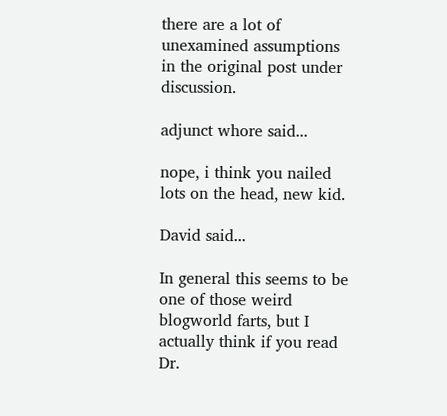there are a lot of unexamined assumptions in the original post under discussion.

adjunct whore said...

nope, i think you nailed lots on the head, new kid.

David said...

In general this seems to be one of those weird blogworld farts, but I actually think if you read Dr.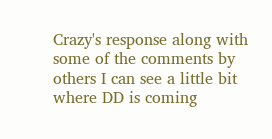Crazy's response along with some of the comments by others I can see a little bit where DD is coming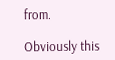from.

Obviously this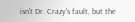isn't Dr. Crazy's fault, but the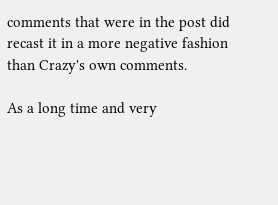comments that were in the post did recast it in a more negative fashion than Crazy's own comments.

As a long time and very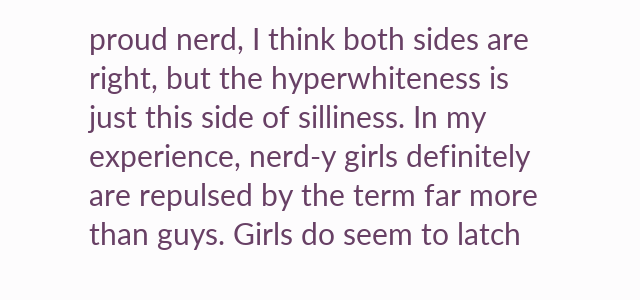proud nerd, I think both sides are right, but the hyperwhiteness is just this side of silliness. In my experience, nerd-y girls definitely are repulsed by the term far more than guys. Girls do seem to latch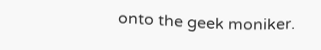onto the geek moniker.